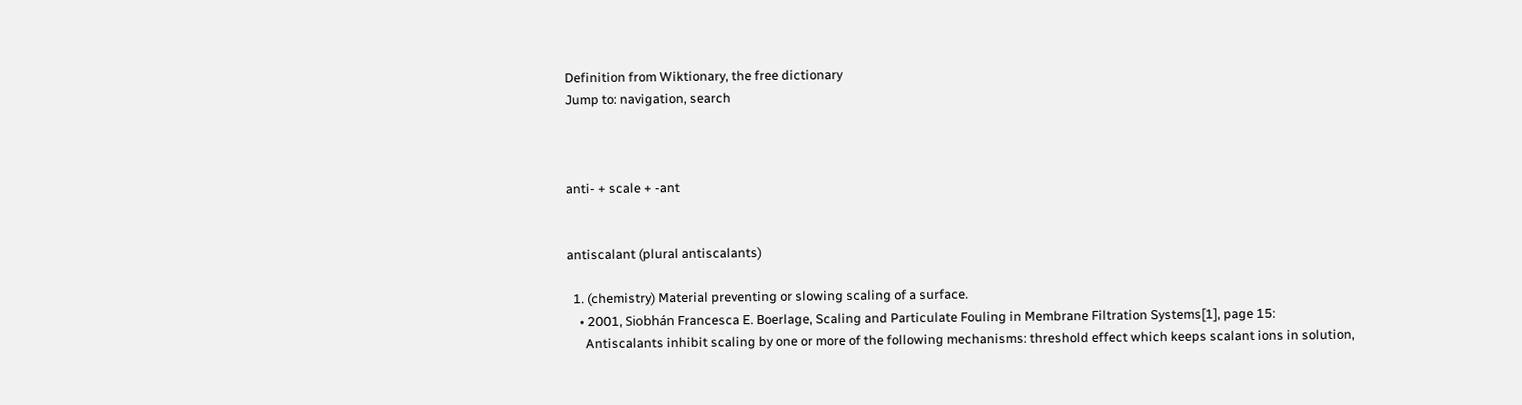Definition from Wiktionary, the free dictionary
Jump to: navigation, search



anti- + scale + -ant


antiscalant (plural antiscalants)

  1. (chemistry) Material preventing or slowing scaling of a surface.
    • 2001, Siobhán Francesca E. Boerlage, Scaling and Particulate Fouling in Membrane Filtration Systems[1], page 15:
      Antiscalants inhibit scaling by one or more of the following mechanisms: threshold effect which keeps scalant ions in solution,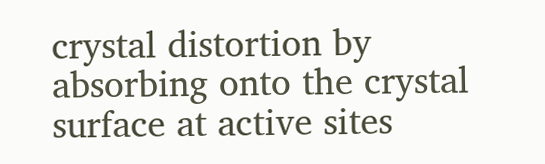crystal distortion by absorbing onto the crystal surface at active sites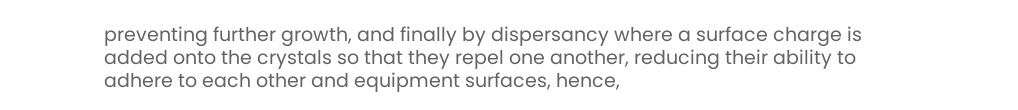preventing further growth, and finally by dispersancy where a surface charge is added onto the crystals so that they repel one another, reducing their ability to adhere to each other and equipment surfaces, hence,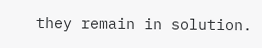they remain in solution.